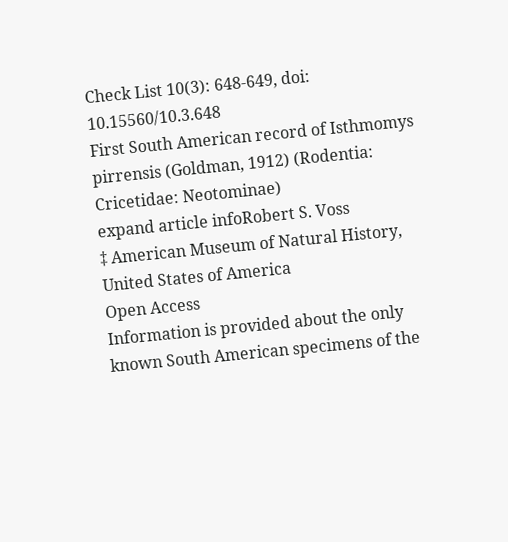Check List 10(3): 648-649, doi: 10.15560/10.3.648
First South American record of Isthmomys pirrensis (Goldman, 1912) (Rodentia: Cricetidae: Neotominae)
expand article infoRobert S. Voss
‡ American Museum of Natural History, United States of America
Open Access
Information is provided about the only known South American specimens of the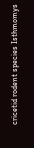cricetid rodent species Isthmomys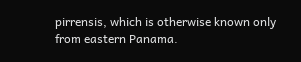pirrensis, which is otherwise known only from eastern Panama.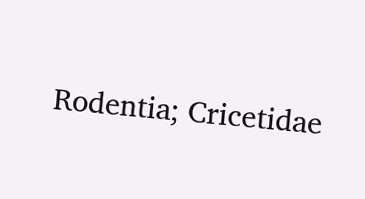Rodentia; Cricetidae